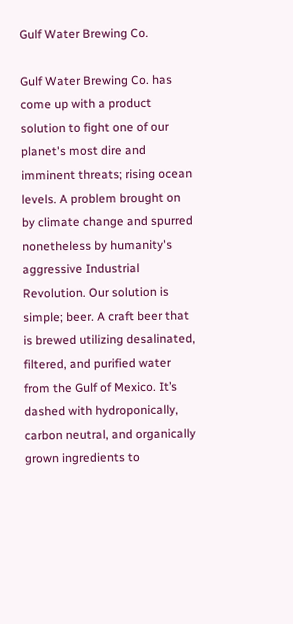Gulf Water Brewing Co.

Gulf Water Brewing Co. has come up with a product solution to fight one of our planet's most dire and imminent threats; rising ocean levels. A problem brought on by climate change and spurred nonetheless by humanity's aggressive Industrial Revolution. Our solution is simple; beer. A craft beer that is brewed utilizing desalinated, filtered, and purified water from the Gulf of Mexico. It’s dashed with hydroponically, carbon neutral, and organically grown ingredients to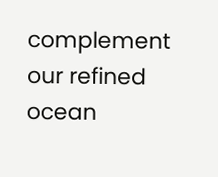complement our refined ocean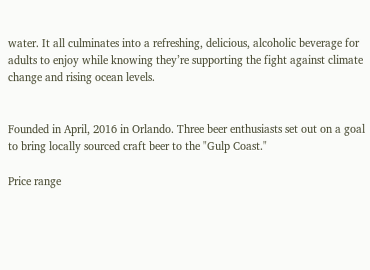water. It all culminates into a refreshing, delicious, alcoholic beverage for adults to enjoy while knowing they’re supporting the fight against climate change and rising ocean levels.


Founded in April, 2016 in Orlando. Three beer enthusiasts set out on a goal to bring locally sourced craft beer to the "Gulp Coast."

Price range